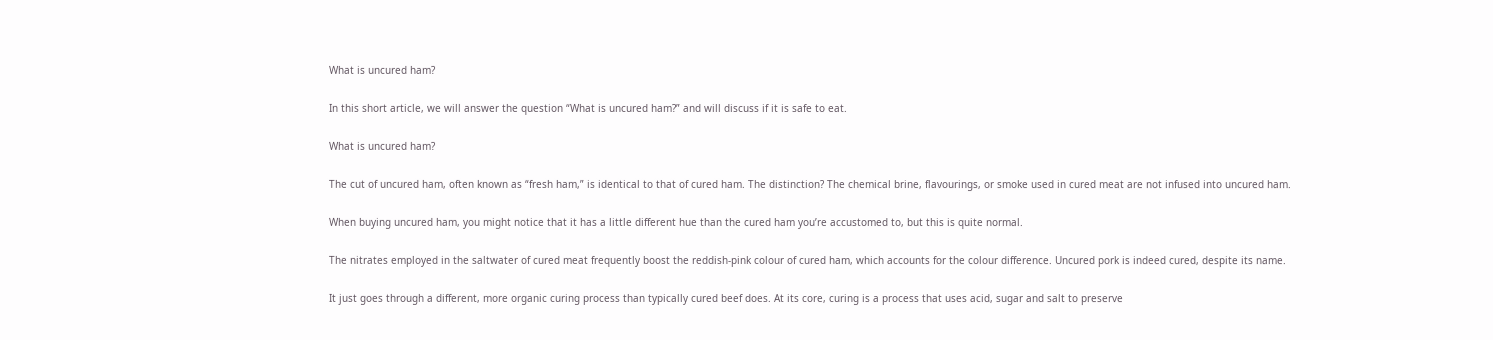What is uncured ham?

In this short article, we will answer the question “What is uncured ham?” and will discuss if it is safe to eat.

What is uncured ham?

The cut of uncured ham, often known as “fresh ham,” is identical to that of cured ham. The distinction? The chemical brine, flavourings, or smoke used in cured meat are not infused into uncured ham.

When buying uncured ham, you might notice that it has a little different hue than the cured ham you’re accustomed to, but this is quite normal.

The nitrates employed in the saltwater of cured meat frequently boost the reddish-pink colour of cured ham, which accounts for the colour difference. Uncured pork is indeed cured, despite its name.

It just goes through a different, more organic curing process than typically cured beef does. At its core, curing is a process that uses acid, sugar and salt to preserve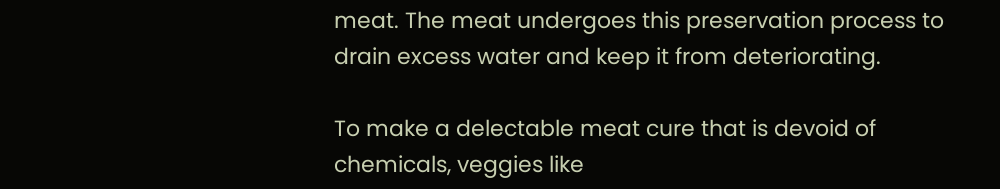meat. The meat undergoes this preservation process to drain excess water and keep it from deteriorating.

To make a delectable meat cure that is devoid of chemicals, veggies like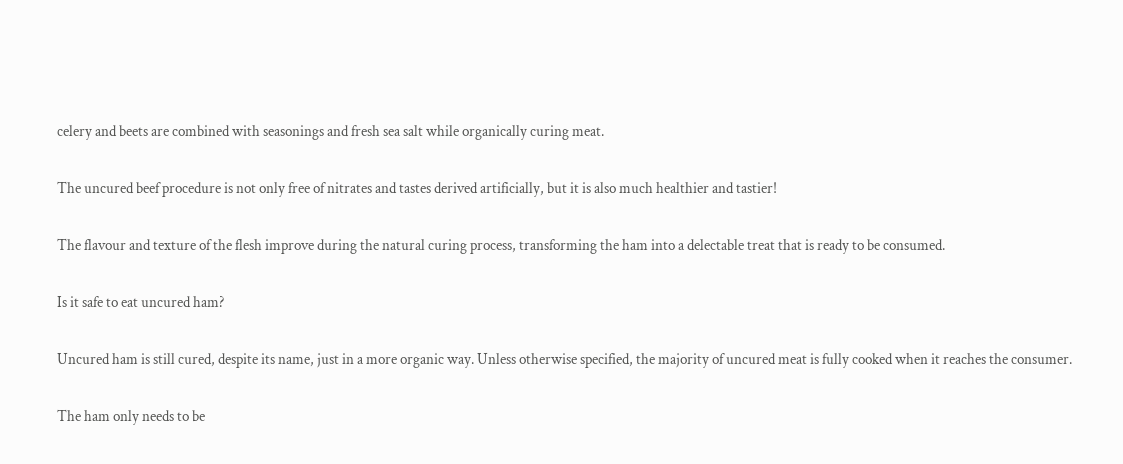celery and beets are combined with seasonings and fresh sea salt while organically curing meat.

The uncured beef procedure is not only free of nitrates and tastes derived artificially, but it is also much healthier and tastier!

The flavour and texture of the flesh improve during the natural curing process, transforming the ham into a delectable treat that is ready to be consumed.

Is it safe to eat uncured ham?

Uncured ham is still cured, despite its name, just in a more organic way. Unless otherwise specified, the majority of uncured meat is fully cooked when it reaches the consumer.

The ham only needs to be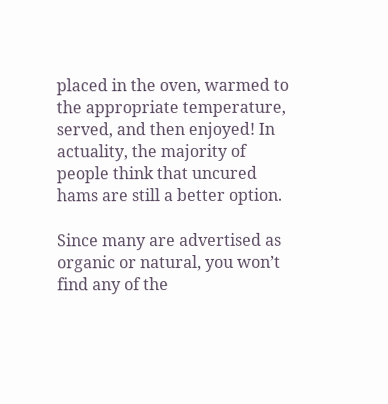placed in the oven, warmed to the appropriate temperature, served, and then enjoyed! In actuality, the majority of people think that uncured hams are still a better option.

Since many are advertised as organic or natural, you won’t find any of the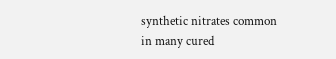synthetic nitrates common in many cured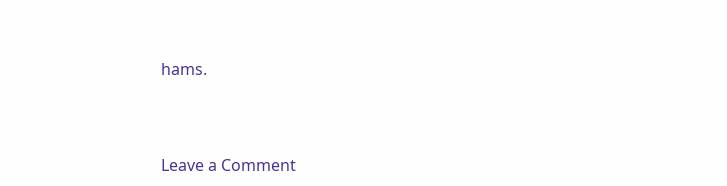hams.



Leave a Comment